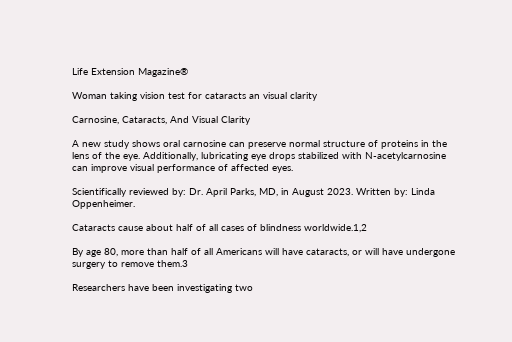Life Extension Magazine®

Woman taking vision test for cataracts an visual clarity

Carnosine, Cataracts, And Visual Clarity

A new study shows oral carnosine can preserve normal structure of proteins in the lens of the eye. Additionally, lubricating eye drops stabilized with N-acetylcarnosine can improve visual performance of affected eyes.

Scientifically reviewed by: Dr. April Parks, MD, in August 2023. Written by: Linda Oppenheimer.

Cataracts cause about half of all cases of blindness worldwide.1,2

By age 80, more than half of all Americans will have cataracts, or will have undergone surgery to remove them.3

Researchers have been investigating two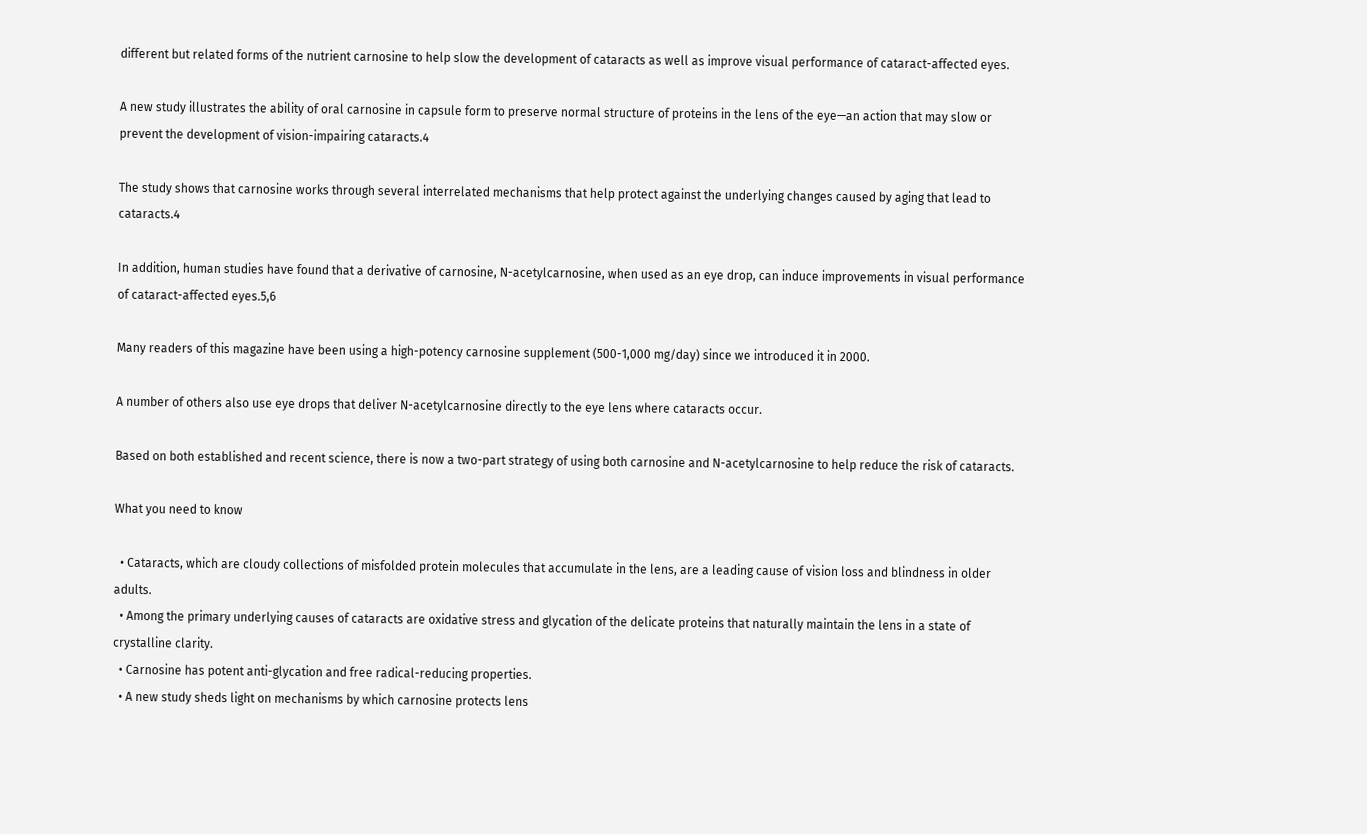different but related forms of the nutrient carnosine to help slow the development of cataracts as well as improve visual performance of cataract-affected eyes.

A new study illustrates the ability of oral carnosine in capsule form to preserve normal structure of proteins in the lens of the eye—an action that may slow or prevent the development of vision-impairing cataracts.4

The study shows that carnosine works through several interrelated mechanisms that help protect against the underlying changes caused by aging that lead to cataracts.4

In addition, human studies have found that a derivative of carnosine, N-acetylcarnosine, when used as an eye drop, can induce improvements in visual performance of cataract-affected eyes.5,6

Many readers of this magazine have been using a high-potency carnosine supplement (500-1,000 mg/day) since we introduced it in 2000.

A number of others also use eye drops that deliver N-acetylcarnosine directly to the eye lens where cataracts occur.

Based on both established and recent science, there is now a two-part strategy of using both carnosine and N-acetylcarnosine to help reduce the risk of cataracts.

What you need to know

  • Cataracts, which are cloudy collections of misfolded protein molecules that accumulate in the lens, are a leading cause of vision loss and blindness in older adults.
  • Among the primary underlying causes of cataracts are oxidative stress and glycation of the delicate proteins that naturally maintain the lens in a state of crystalline clarity.
  • Carnosine has potent anti-glycation and free radical-reducing properties.
  • A new study sheds light on mechanisms by which carnosine protects lens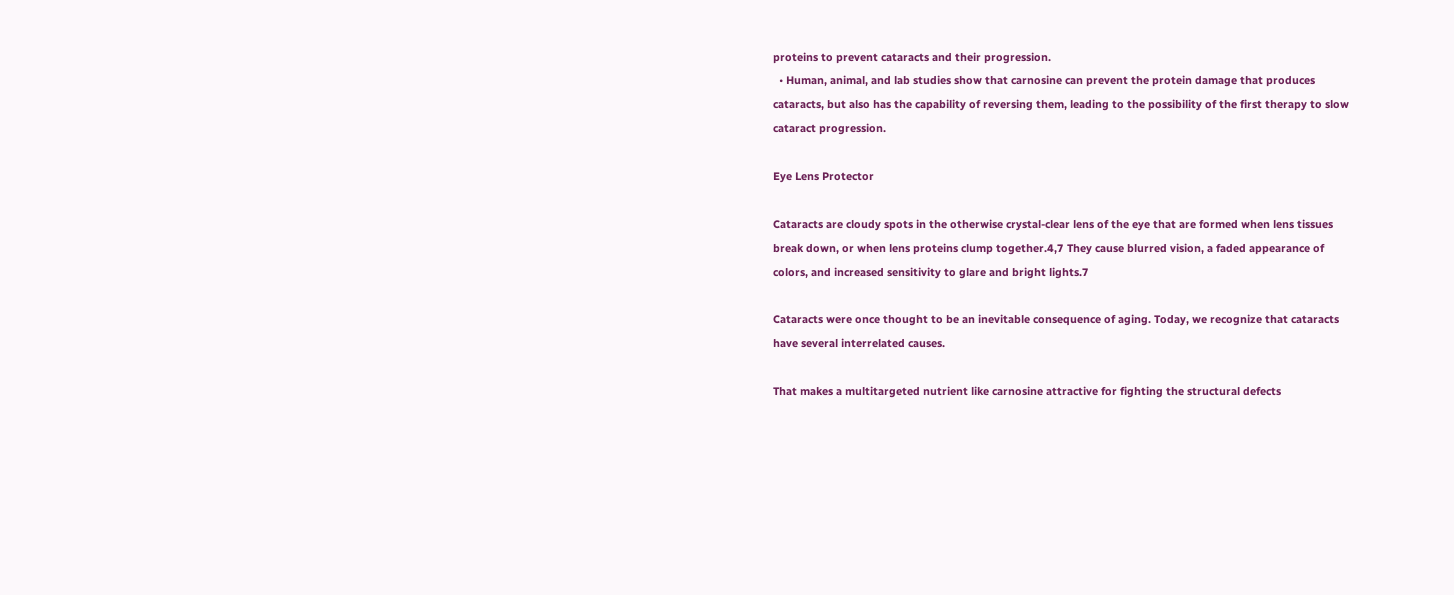proteins to prevent cataracts and their progression.
  • Human, animal, and lab studies show that carnosine can prevent the protein damage that produces cataracts, but also has the capability of reversing them, leading to the possibility of the first therapy to slow cataract progression.

Eye Lens Protector

Cataracts are cloudy spots in the otherwise crystal-clear lens of the eye that are formed when lens tissues break down, or when lens proteins clump together.4,7 They cause blurred vision, a faded appearance of colors, and increased sensitivity to glare and bright lights.7

Cataracts were once thought to be an inevitable consequence of aging. Today, we recognize that cataracts have several interrelated causes.

That makes a multitargeted nutrient like carnosine attractive for fighting the structural defects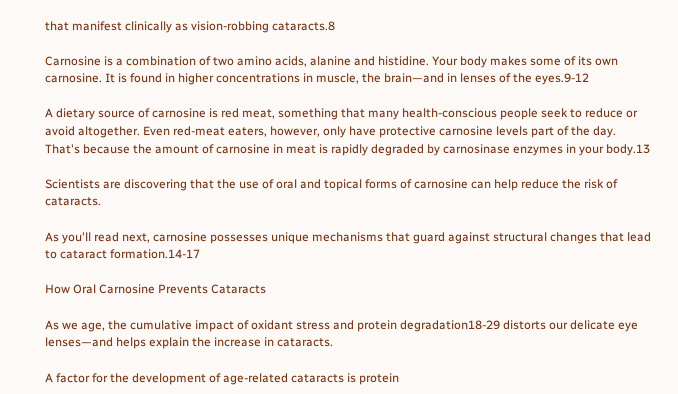that manifest clinically as vision-robbing cataracts.8

Carnosine is a combination of two amino acids, alanine and histidine. Your body makes some of its own carnosine. It is found in higher concentrations in muscle, the brain—and in lenses of the eyes.9-12

A dietary source of carnosine is red meat, something that many health-conscious people seek to reduce or avoid altogether. Even red-meat eaters, however, only have protective carnosine levels part of the day. That's because the amount of carnosine in meat is rapidly degraded by carnosinase enzymes in your body.13

Scientists are discovering that the use of oral and topical forms of carnosine can help reduce the risk of cataracts.

As you'll read next, carnosine possesses unique mechanisms that guard against structural changes that lead to cataract formation.14-17

How Oral Carnosine Prevents Cataracts

As we age, the cumulative impact of oxidant stress and protein degradation18-29 distorts our delicate eye lenses—and helps explain the increase in cataracts.

A factor for the development of age-related cataracts is protein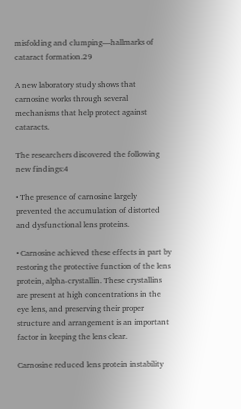misfolding and clumping—hallmarks of cataract formation.29

A new laboratory study shows that carnosine works through several mechanisms that help protect against cataracts.

The researchers discovered the following new findings:4

• The presence of carnosine largely prevented the accumulation of distorted and dysfunctional lens proteins.

• Carnosine achieved these effects in part by restoring the protective function of the lens protein, alpha-crystallin. These crystallins are present at high concentrations in the eye lens, and preserving their proper structure and arrangement is an important factor in keeping the lens clear.

Carnosine reduced lens protein instability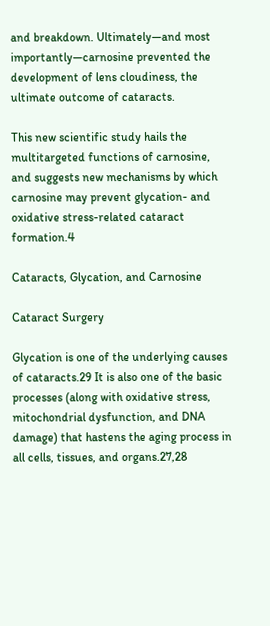and breakdown. Ultimately—and most importantly—carnosine prevented the development of lens cloudiness, the ultimate outcome of cataracts.

This new scientific study hails the multitargeted functions of carnosine, and suggests new mechanisms by which carnosine may prevent glycation- and oxidative stress-related cataract formation.4

Cataracts, Glycation, and Carnosine

Cataract Surgery

Glycation is one of the underlying causes of cataracts.29 It is also one of the basic processes (along with oxidative stress, mitochondrial dysfunction, and DNA damage) that hastens the aging process in all cells, tissues, and organs.27,28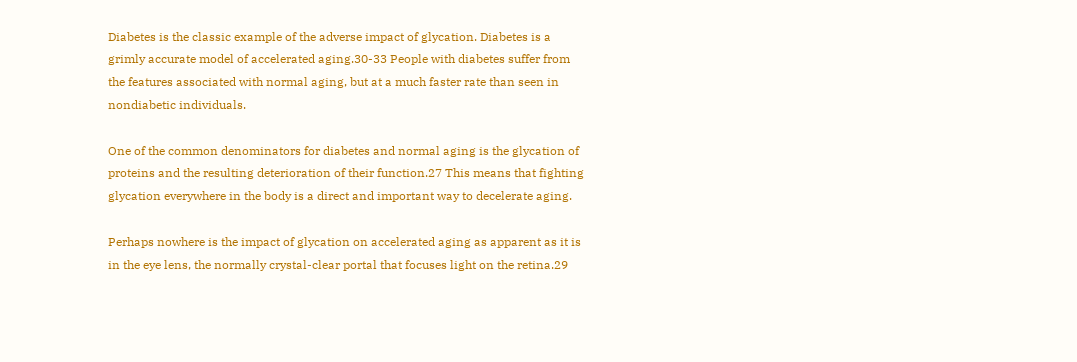Diabetes is the classic example of the adverse impact of glycation. Diabetes is a grimly accurate model of accelerated aging.30-33 People with diabetes suffer from the features associated with normal aging, but at a much faster rate than seen in nondiabetic individuals.

One of the common denominators for diabetes and normal aging is the glycation of proteins and the resulting deterioration of their function.27 This means that fighting glycation everywhere in the body is a direct and important way to decelerate aging.

Perhaps nowhere is the impact of glycation on accelerated aging as apparent as it is in the eye lens, the normally crystal-clear portal that focuses light on the retina.29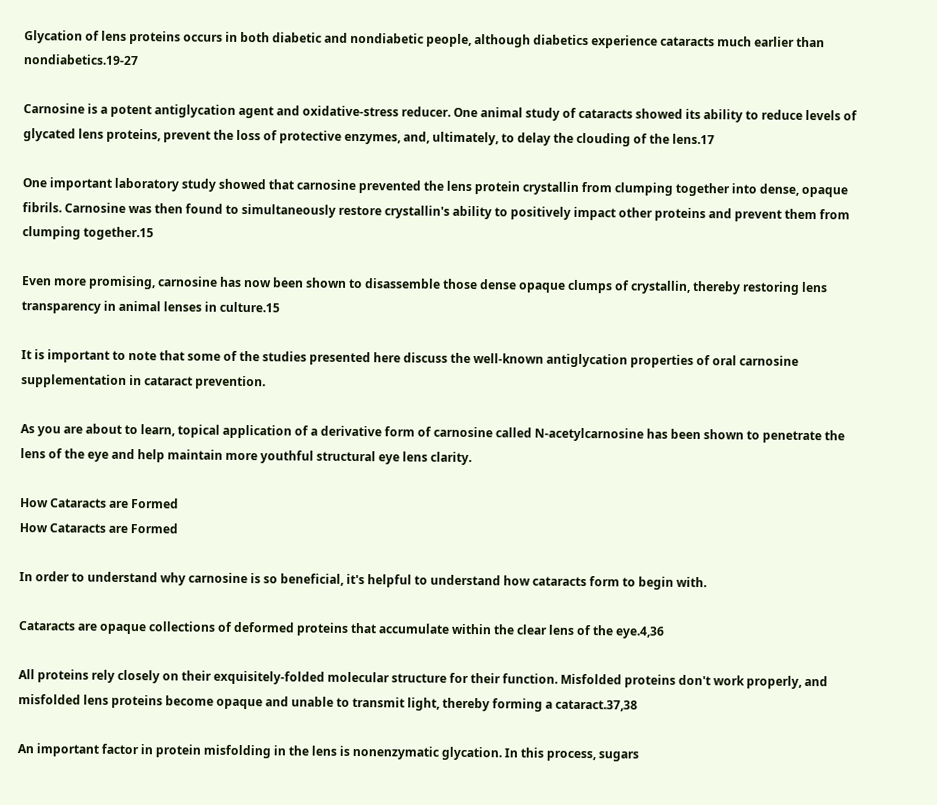Glycation of lens proteins occurs in both diabetic and nondiabetic people, although diabetics experience cataracts much earlier than nondiabetics.19-27

Carnosine is a potent antiglycation agent and oxidative-stress reducer. One animal study of cataracts showed its ability to reduce levels of glycated lens proteins, prevent the loss of protective enzymes, and, ultimately, to delay the clouding of the lens.17

One important laboratory study showed that carnosine prevented the lens protein crystallin from clumping together into dense, opaque fibrils. Carnosine was then found to simultaneously restore crystallin's ability to positively impact other proteins and prevent them from clumping together.15

Even more promising, carnosine has now been shown to disassemble those dense opaque clumps of crystallin, thereby restoring lens transparency in animal lenses in culture.15

It is important to note that some of the studies presented here discuss the well-known antiglycation properties of oral carnosine supplementation in cataract prevention.

As you are about to learn, topical application of a derivative form of carnosine called N-acetylcarnosine has been shown to penetrate the lens of the eye and help maintain more youthful structural eye lens clarity.

How Cataracts are Formed
How Cataracts are Formed

In order to understand why carnosine is so beneficial, it's helpful to understand how cataracts form to begin with.

Cataracts are opaque collections of deformed proteins that accumulate within the clear lens of the eye.4,36

All proteins rely closely on their exquisitely-folded molecular structure for their function. Misfolded proteins don't work properly, and misfolded lens proteins become opaque and unable to transmit light, thereby forming a cataract.37,38

An important factor in protein misfolding in the lens is nonenzymatic glycation. In this process, sugars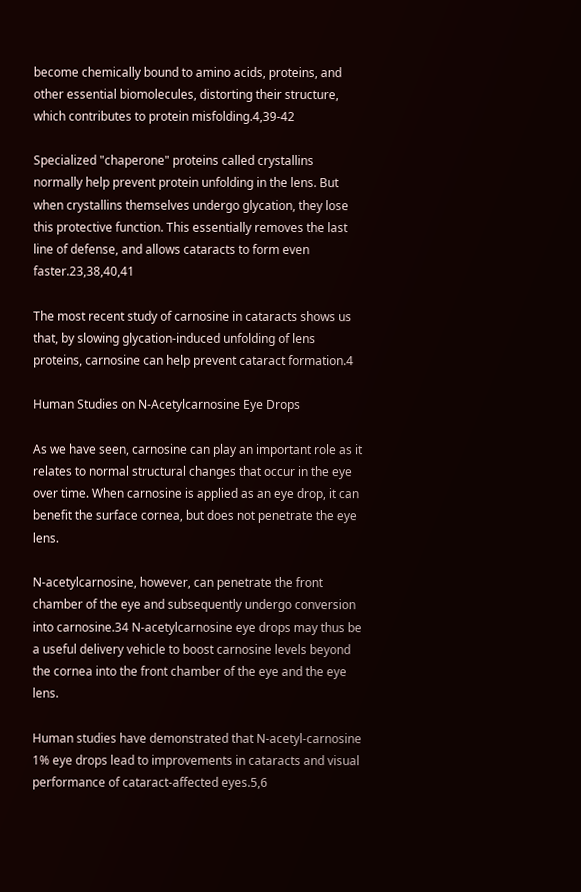become chemically bound to amino acids, proteins, and other essential biomolecules, distorting their structure, which contributes to protein misfolding.4,39-42

Specialized "chaperone" proteins called crystallins normally help prevent protein unfolding in the lens. But when crystallins themselves undergo glycation, they lose this protective function. This essentially removes the last line of defense, and allows cataracts to form even faster.23,38,40,41

The most recent study of carnosine in cataracts shows us that, by slowing glycation-induced unfolding of lens proteins, carnosine can help prevent cataract formation.4

Human Studies on N-Acetylcarnosine Eye Drops

As we have seen, carnosine can play an important role as it relates to normal structural changes that occur in the eye over time. When carnosine is applied as an eye drop, it can benefit the surface cornea, but does not penetrate the eye lens.

N-acetylcarnosine, however, can penetrate the front chamber of the eye and subsequently undergo conversion into carnosine.34 N-acetylcarnosine eye drops may thus be a useful delivery vehicle to boost carnosine levels beyond the cornea into the front chamber of the eye and the eye lens.

Human studies have demonstrated that N-acetyl-carnosine 1% eye drops lead to improvements in cataracts and visual performance of cataract-affected eyes.5,6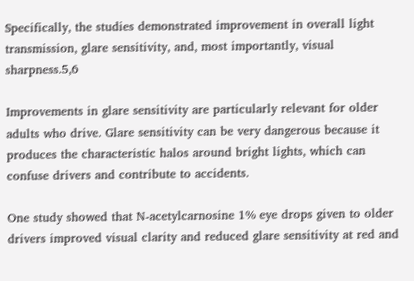Specifically, the studies demonstrated improvement in overall light transmission, glare sensitivity, and, most importantly, visual sharpness.5,6

Improvements in glare sensitivity are particularly relevant for older adults who drive. Glare sensitivity can be very dangerous because it produces the characteristic halos around bright lights, which can confuse drivers and contribute to accidents.

One study showed that N-acetylcarnosine 1% eye drops given to older drivers improved visual clarity and reduced glare sensitivity at red and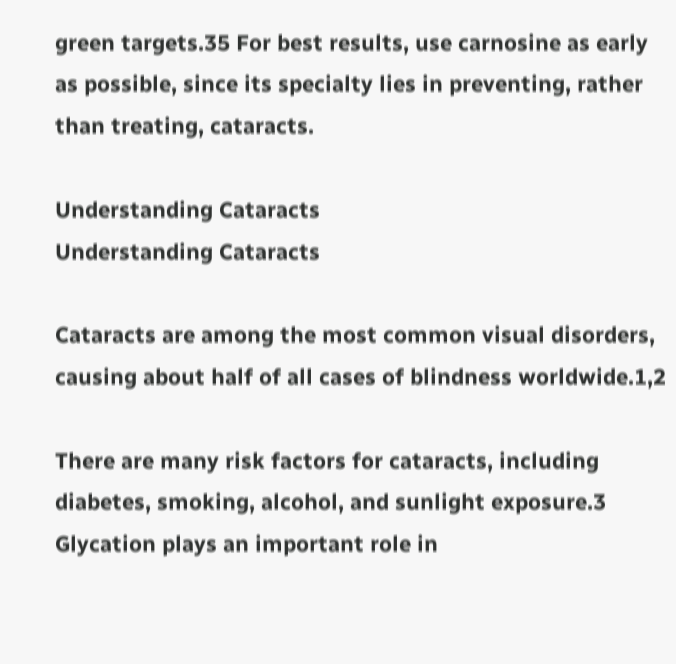green targets.35 For best results, use carnosine as early as possible, since its specialty lies in preventing, rather than treating, cataracts.

Understanding Cataracts
Understanding Cataracts

Cataracts are among the most common visual disorders, causing about half of all cases of blindness worldwide.1,2

There are many risk factors for cataracts, including diabetes, smoking, alcohol, and sunlight exposure.3 Glycation plays an important role in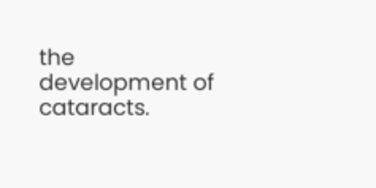the development of cataracts.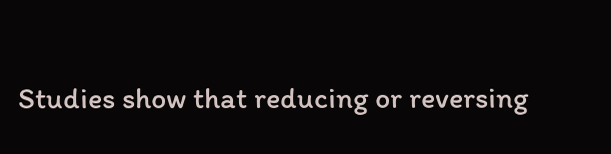Studies show that reducing or reversing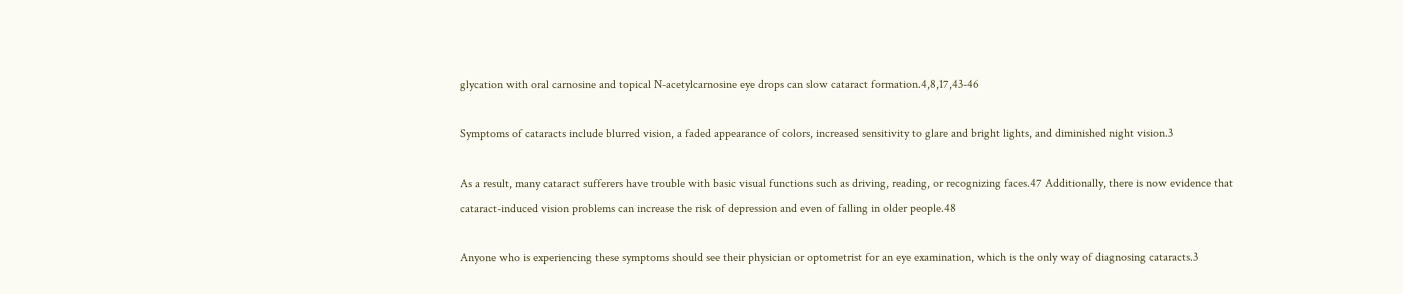glycation with oral carnosine and topical N-acetylcarnosine eye drops can slow cataract formation.4,8,17,43-46

Symptoms of cataracts include blurred vision, a faded appearance of colors, increased sensitivity to glare and bright lights, and diminished night vision.3

As a result, many cataract sufferers have trouble with basic visual functions such as driving, reading, or recognizing faces.47 Additionally, there is now evidence that cataract-induced vision problems can increase the risk of depression and even of falling in older people.48

Anyone who is experiencing these symptoms should see their physician or optometrist for an eye examination, which is the only way of diagnosing cataracts.3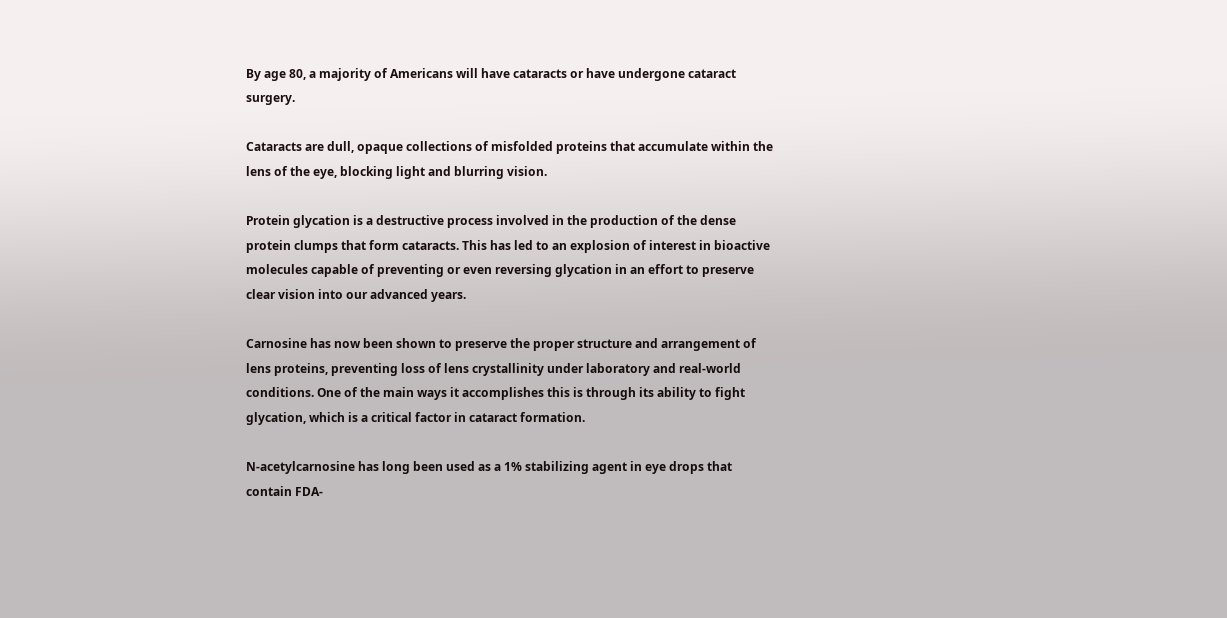By age 80, a majority of Americans will have cataracts or have undergone cataract surgery.

Cataracts are dull, opaque collections of misfolded proteins that accumulate within the lens of the eye, blocking light and blurring vision.

Protein glycation is a destructive process involved in the production of the dense protein clumps that form cataracts. This has led to an explosion of interest in bioactive molecules capable of preventing or even reversing glycation in an effort to preserve clear vision into our advanced years.

Carnosine has now been shown to preserve the proper structure and arrangement of lens proteins, preventing loss of lens crystallinity under laboratory and real-world conditions. One of the main ways it accomplishes this is through its ability to fight glycation, which is a critical factor in cataract formation.

N-acetylcarnosine has long been used as a 1% stabilizing agent in eye drops that contain FDA-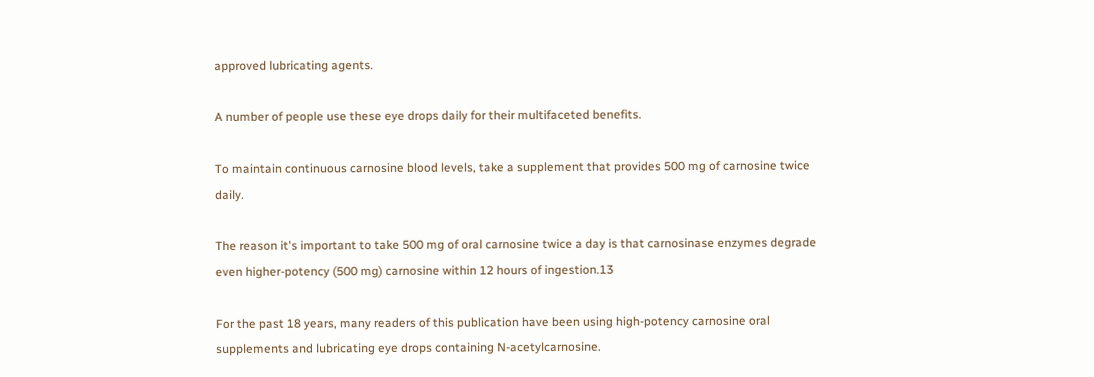approved lubricating agents.

A number of people use these eye drops daily for their multifaceted benefits.

To maintain continuous carnosine blood levels, take a supplement that provides 500 mg of carnosine twice daily.

The reason it's important to take 500 mg of oral carnosine twice a day is that carnosinase enzymes degrade even higher-potency (500 mg) carnosine within 12 hours of ingestion.13

For the past 18 years, many readers of this publication have been using high-potency carnosine oral supplements and lubricating eye drops containing N-acetylcarnosine.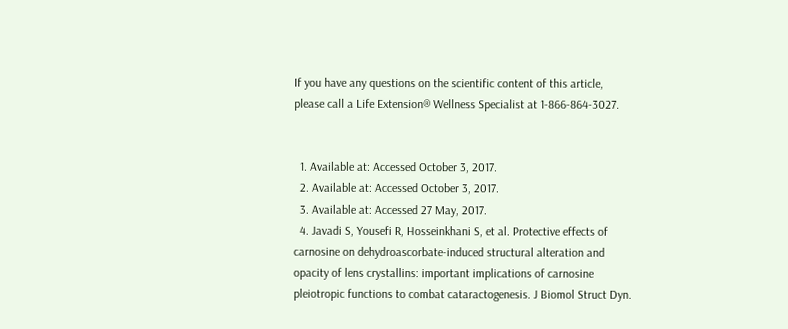If you have any questions on the scientific content of this article, please call a Life Extension® Wellness Specialist at 1-866-864-3027.


  1. Available at: Accessed October 3, 2017.
  2. Available at: Accessed October 3, 2017.
  3. Available at: Accessed 27 May, 2017.
  4. Javadi S, Yousefi R, Hosseinkhani S, et al. Protective effects of carnosine on dehydroascorbate-induced structural alteration and opacity of lens crystallins: important implications of carnosine pleiotropic functions to combat cataractogenesis. J Biomol Struct Dyn.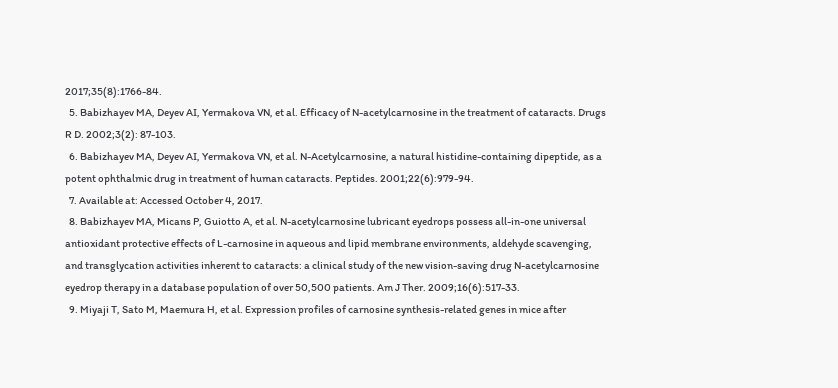2017;35(8):1766-84.
  5. Babizhayev MA, Deyev AI, Yermakova VN, et al. Efficacy of N-acetylcarnosine in the treatment of cataracts. Drugs R D. 2002;3(2): 87-103.
  6. Babizhayev MA, Deyev AI, Yermakova VN, et al. N-Acetylcarnosine, a natural histidine-containing dipeptide, as a potent ophthalmic drug in treatment of human cataracts. Peptides. 2001;22(6):979-94.
  7. Available at: Accessed October 4, 2017.
  8. Babizhayev MA, Micans P, Guiotto A, et al. N-acetylcarnosine lubricant eyedrops possess all-in-one universal antioxidant protective effects of L-carnosine in aqueous and lipid membrane environments, aldehyde scavenging, and transglycation activities inherent to cataracts: a clinical study of the new vision-saving drug N-acetylcarnosine eyedrop therapy in a database population of over 50,500 patients. Am J Ther. 2009;16(6):517-33.
  9. Miyaji T, Sato M, Maemura H, et al. Expression profiles of carnosine synthesis-related genes in mice after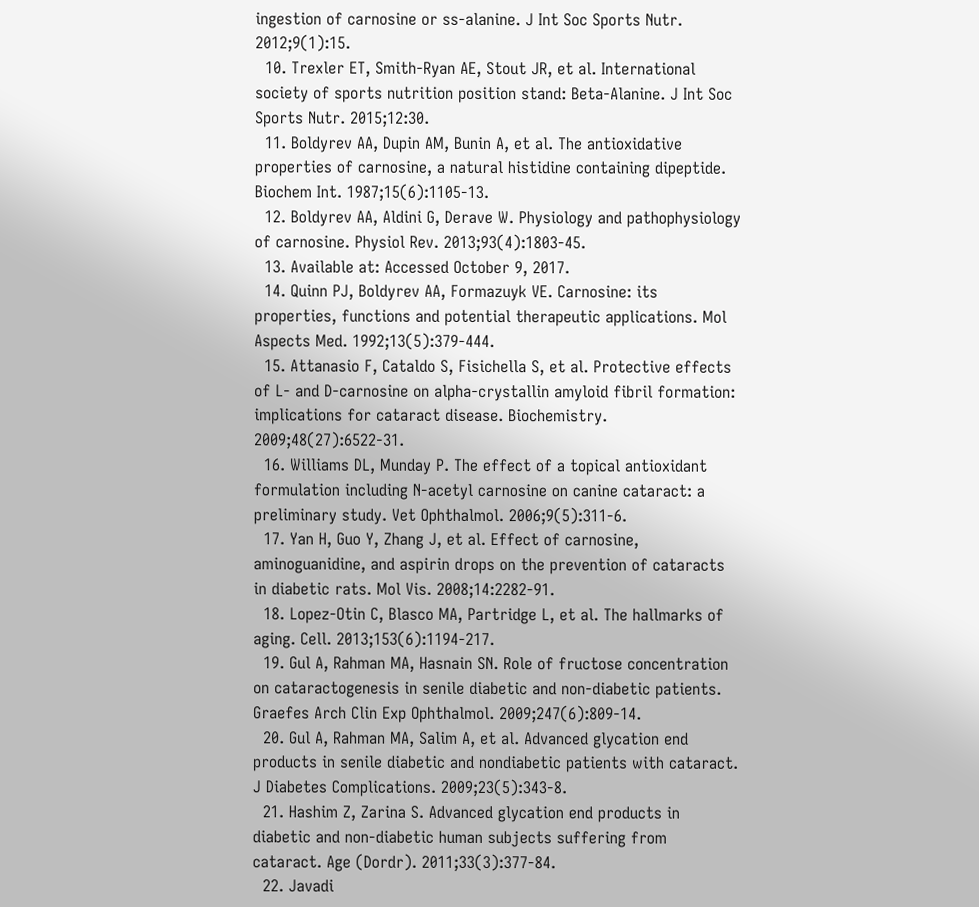ingestion of carnosine or ss-alanine. J Int Soc Sports Nutr. 2012;9(1):15.
  10. Trexler ET, Smith-Ryan AE, Stout JR, et al. International society of sports nutrition position stand: Beta-Alanine. J Int Soc Sports Nutr. 2015;12:30.
  11. Boldyrev AA, Dupin AM, Bunin A, et al. The antioxidative properties of carnosine, a natural histidine containing dipeptide. Biochem Int. 1987;15(6):1105-13.
  12. Boldyrev AA, Aldini G, Derave W. Physiology and pathophysiology of carnosine. Physiol Rev. 2013;93(4):1803-45.
  13. Available at: Accessed October 9, 2017.
  14. Quinn PJ, Boldyrev AA, Formazuyk VE. Carnosine: its properties, functions and potential therapeutic applications. Mol Aspects Med. 1992;13(5):379-444.
  15. Attanasio F, Cataldo S, Fisichella S, et al. Protective effects of L- and D-carnosine on alpha-crystallin amyloid fibril formation: implications for cataract disease. Biochemistry. 2009;48(27):6522-31.
  16. Williams DL, Munday P. The effect of a topical antioxidant formulation including N-acetyl carnosine on canine cataract: a preliminary study. Vet Ophthalmol. 2006;9(5):311-6.
  17. Yan H, Guo Y, Zhang J, et al. Effect of carnosine, aminoguanidine, and aspirin drops on the prevention of cataracts in diabetic rats. Mol Vis. 2008;14:2282-91.
  18. Lopez-Otin C, Blasco MA, Partridge L, et al. The hallmarks of aging. Cell. 2013;153(6):1194-217.
  19. Gul A, Rahman MA, Hasnain SN. Role of fructose concentration on cataractogenesis in senile diabetic and non-diabetic patients. Graefes Arch Clin Exp Ophthalmol. 2009;247(6):809-14.
  20. Gul A, Rahman MA, Salim A, et al. Advanced glycation end products in senile diabetic and nondiabetic patients with cataract. J Diabetes Complications. 2009;23(5):343-8.
  21. Hashim Z, Zarina S. Advanced glycation end products in diabetic and non-diabetic human subjects suffering from cataract. Age (Dordr). 2011;33(3):377-84.
  22. Javadi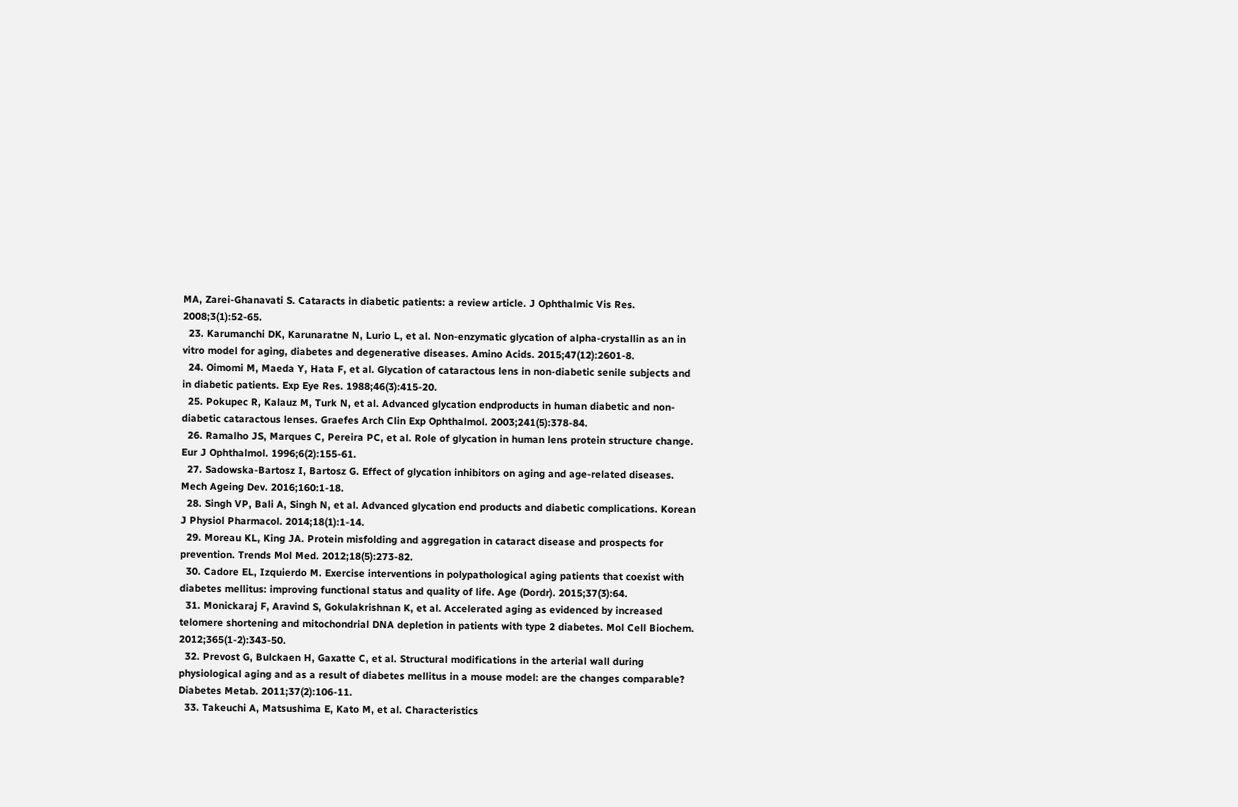MA, Zarei-Ghanavati S. Cataracts in diabetic patients: a review article. J Ophthalmic Vis Res. 2008;3(1):52-65.
  23. Karumanchi DK, Karunaratne N, Lurio L, et al. Non-enzymatic glycation of alpha-crystallin as an in vitro model for aging, diabetes and degenerative diseases. Amino Acids. 2015;47(12):2601-8.
  24. Oimomi M, Maeda Y, Hata F, et al. Glycation of cataractous lens in non-diabetic senile subjects and in diabetic patients. Exp Eye Res. 1988;46(3):415-20.
  25. Pokupec R, Kalauz M, Turk N, et al. Advanced glycation endproducts in human diabetic and non-diabetic cataractous lenses. Graefes Arch Clin Exp Ophthalmol. 2003;241(5):378-84.
  26. Ramalho JS, Marques C, Pereira PC, et al. Role of glycation in human lens protein structure change. Eur J Ophthalmol. 1996;6(2):155-61.
  27. Sadowska-Bartosz I, Bartosz G. Effect of glycation inhibitors on aging and age-related diseases. Mech Ageing Dev. 2016;160:1-18.
  28. Singh VP, Bali A, Singh N, et al. Advanced glycation end products and diabetic complications. Korean J Physiol Pharmacol. 2014;18(1):1-14.
  29. Moreau KL, King JA. Protein misfolding and aggregation in cataract disease and prospects for prevention. Trends Mol Med. 2012;18(5):273-82.
  30. Cadore EL, Izquierdo M. Exercise interventions in polypathological aging patients that coexist with diabetes mellitus: improving functional status and quality of life. Age (Dordr). 2015;37(3):64.
  31. Monickaraj F, Aravind S, Gokulakrishnan K, et al. Accelerated aging as evidenced by increased telomere shortening and mitochondrial DNA depletion in patients with type 2 diabetes. Mol Cell Biochem. 2012;365(1-2):343-50.
  32. Prevost G, Bulckaen H, Gaxatte C, et al. Structural modifications in the arterial wall during physiological aging and as a result of diabetes mellitus in a mouse model: are the changes comparable? Diabetes Metab. 2011;37(2):106-11.
  33. Takeuchi A, Matsushima E, Kato M, et al. Characteristics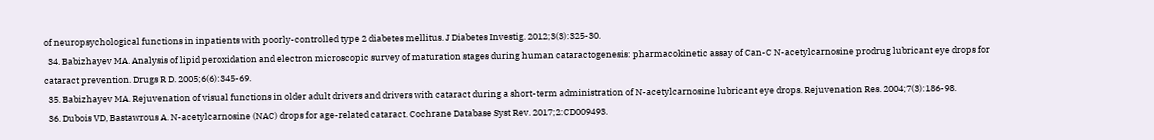of neuropsychological functions in inpatients with poorly-controlled type 2 diabetes mellitus. J Diabetes Investig. 2012;3(3):325-30.
  34. Babizhayev MA. Analysis of lipid peroxidation and electron microscopic survey of maturation stages during human cataractogenesis: pharmacokinetic assay of Can-C N-acetylcarnosine prodrug lubricant eye drops for cataract prevention. Drugs R D. 2005;6(6):345-69.
  35. Babizhayev MA. Rejuvenation of visual functions in older adult drivers and drivers with cataract during a short-term administration of N-acetylcarnosine lubricant eye drops. Rejuvenation Res. 2004;7(3):186-98.
  36. Dubois VD, Bastawrous A. N-acetylcarnosine (NAC) drops for age-related cataract. Cochrane Database Syst Rev. 2017;2:CD009493.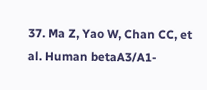37. Ma Z, Yao W, Chan CC, et al. Human betaA3/A1-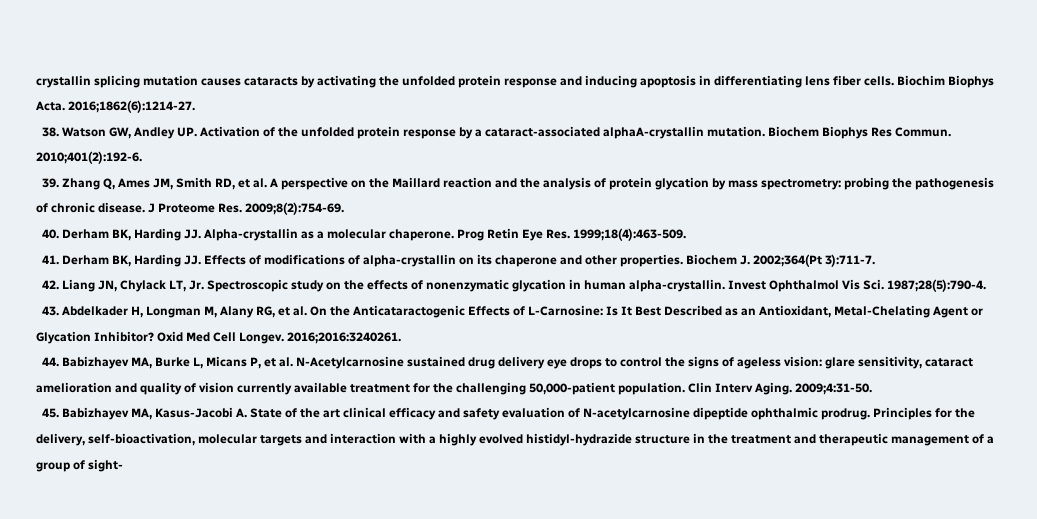crystallin splicing mutation causes cataracts by activating the unfolded protein response and inducing apoptosis in differentiating lens fiber cells. Biochim Biophys Acta. 2016;1862(6):1214-27.
  38. Watson GW, Andley UP. Activation of the unfolded protein response by a cataract-associated alphaA-crystallin mutation. Biochem Biophys Res Commun. 2010;401(2):192-6.
  39. Zhang Q, Ames JM, Smith RD, et al. A perspective on the Maillard reaction and the analysis of protein glycation by mass spectrometry: probing the pathogenesis of chronic disease. J Proteome Res. 2009;8(2):754-69.
  40. Derham BK, Harding JJ. Alpha-crystallin as a molecular chaperone. Prog Retin Eye Res. 1999;18(4):463-509.
  41. Derham BK, Harding JJ. Effects of modifications of alpha-crystallin on its chaperone and other properties. Biochem J. 2002;364(Pt 3):711-7.
  42. Liang JN, Chylack LT, Jr. Spectroscopic study on the effects of nonenzymatic glycation in human alpha-crystallin. Invest Ophthalmol Vis Sci. 1987;28(5):790-4.
  43. Abdelkader H, Longman M, Alany RG, et al. On the Anticataractogenic Effects of L-Carnosine: Is It Best Described as an Antioxidant, Metal-Chelating Agent or Glycation Inhibitor? Oxid Med Cell Longev. 2016;2016:3240261.
  44. Babizhayev MA, Burke L, Micans P, et al. N-Acetylcarnosine sustained drug delivery eye drops to control the signs of ageless vision: glare sensitivity, cataract amelioration and quality of vision currently available treatment for the challenging 50,000-patient population. Clin Interv Aging. 2009;4:31-50.
  45. Babizhayev MA, Kasus-Jacobi A. State of the art clinical efficacy and safety evaluation of N-acetylcarnosine dipeptide ophthalmic prodrug. Principles for the delivery, self-bioactivation, molecular targets and interaction with a highly evolved histidyl-hydrazide structure in the treatment and therapeutic management of a group of sight-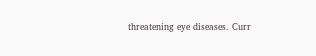threatening eye diseases. Curr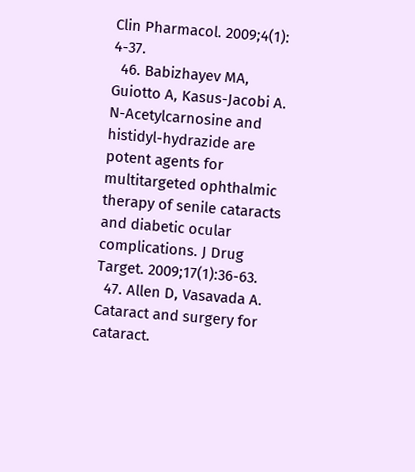Clin Pharmacol. 2009;4(1): 4-37.
  46. Babizhayev MA, Guiotto A, Kasus-Jacobi A. N-Acetylcarnosine and histidyl-hydrazide are potent agents for multitargeted ophthalmic therapy of senile cataracts and diabetic ocular complications. J Drug Target. 2009;17(1):36-63.
  47. Allen D, Vasavada A. Cataract and surgery for cataract.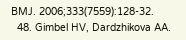BMJ. 2006;333(7559):128-32.
  48. Gimbel HV, Dardzhikova AA.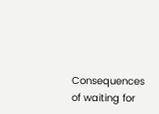Consequences of waiting for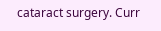cataract surgery. Curr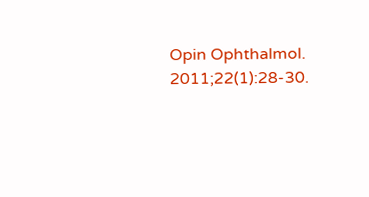Opin Ophthalmol. 2011;22(1):28-30.